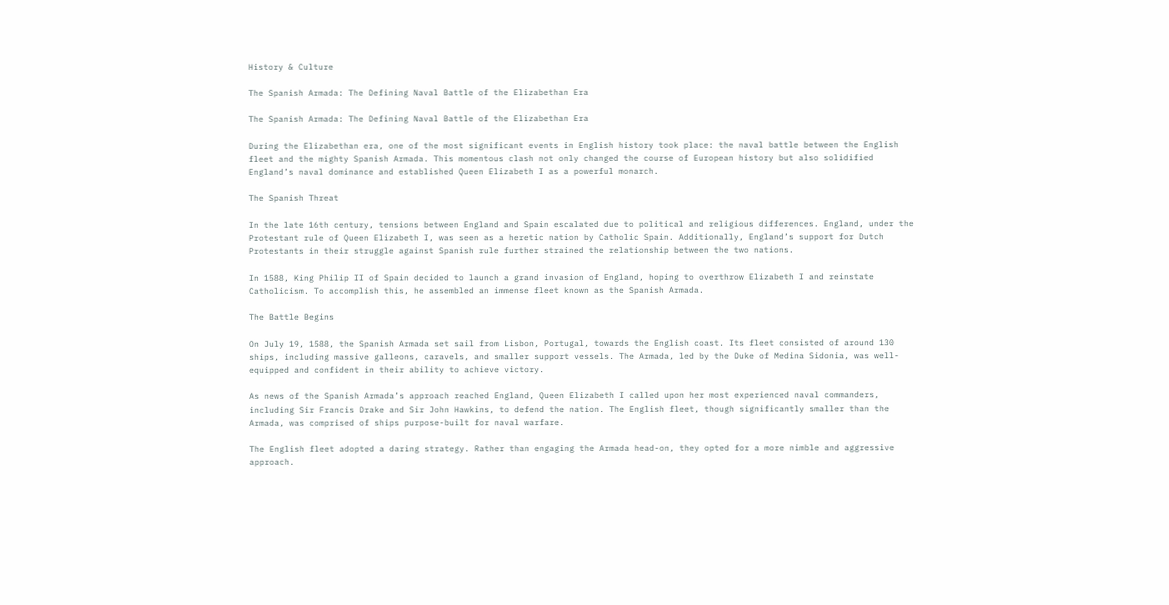History & Culture

The Spanish Armada: The Defining Naval Battle of the Elizabethan Era

The Spanish Armada: The Defining Naval Battle of the Elizabethan Era

During the Elizabethan era, one of the most significant events in English history took place: the naval battle between the English fleet and the mighty Spanish Armada. This momentous clash not only changed the course of European history but also solidified England’s naval dominance and established Queen Elizabeth I as a powerful monarch.

The Spanish Threat

In the late 16th century, tensions between England and Spain escalated due to political and religious differences. England, under the Protestant rule of Queen Elizabeth I, was seen as a heretic nation by Catholic Spain. Additionally, England’s support for Dutch Protestants in their struggle against Spanish rule further strained the relationship between the two nations.

In 1588, King Philip II of Spain decided to launch a grand invasion of England, hoping to overthrow Elizabeth I and reinstate Catholicism. To accomplish this, he assembled an immense fleet known as the Spanish Armada.

The Battle Begins

On July 19, 1588, the Spanish Armada set sail from Lisbon, Portugal, towards the English coast. Its fleet consisted of around 130 ships, including massive galleons, caravels, and smaller support vessels. The Armada, led by the Duke of Medina Sidonia, was well-equipped and confident in their ability to achieve victory.

As news of the Spanish Armada’s approach reached England, Queen Elizabeth I called upon her most experienced naval commanders, including Sir Francis Drake and Sir John Hawkins, to defend the nation. The English fleet, though significantly smaller than the Armada, was comprised of ships purpose-built for naval warfare.

The English fleet adopted a daring strategy. Rather than engaging the Armada head-on, they opted for a more nimble and aggressive approach.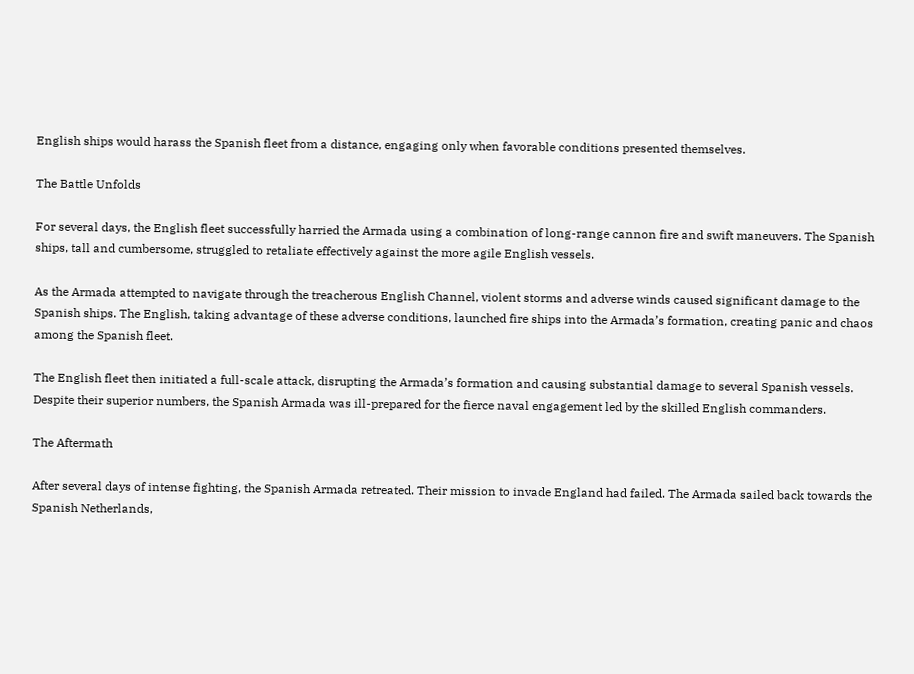English ships would harass the Spanish fleet from a distance, engaging only when favorable conditions presented themselves.

The Battle Unfolds

For several days, the English fleet successfully harried the Armada using a combination of long-range cannon fire and swift maneuvers. The Spanish ships, tall and cumbersome, struggled to retaliate effectively against the more agile English vessels.

As the Armada attempted to navigate through the treacherous English Channel, violent storms and adverse winds caused significant damage to the Spanish ships. The English, taking advantage of these adverse conditions, launched fire ships into the Armada’s formation, creating panic and chaos among the Spanish fleet.

The English fleet then initiated a full-scale attack, disrupting the Armada’s formation and causing substantial damage to several Spanish vessels. Despite their superior numbers, the Spanish Armada was ill-prepared for the fierce naval engagement led by the skilled English commanders.

The Aftermath

After several days of intense fighting, the Spanish Armada retreated. Their mission to invade England had failed. The Armada sailed back towards the Spanish Netherlands,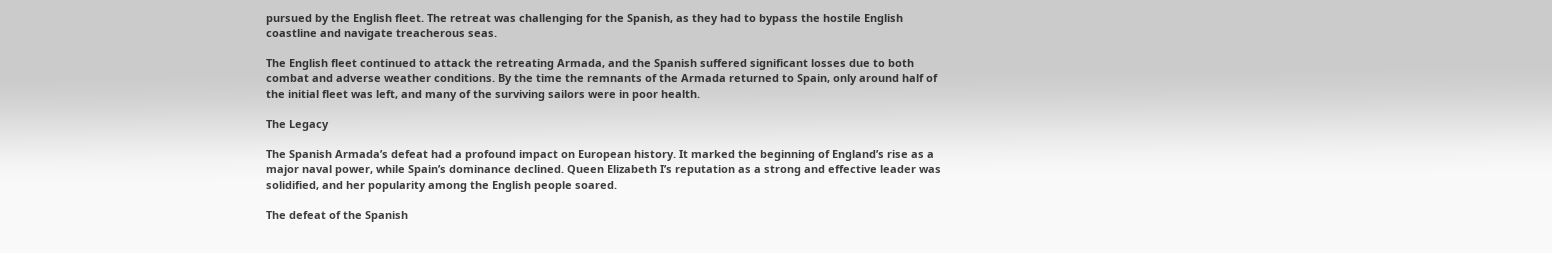pursued by the English fleet. The retreat was challenging for the Spanish, as they had to bypass the hostile English coastline and navigate treacherous seas.

The English fleet continued to attack the retreating Armada, and the Spanish suffered significant losses due to both combat and adverse weather conditions. By the time the remnants of the Armada returned to Spain, only around half of the initial fleet was left, and many of the surviving sailors were in poor health.

The Legacy

The Spanish Armada’s defeat had a profound impact on European history. It marked the beginning of England’s rise as a major naval power, while Spain’s dominance declined. Queen Elizabeth I’s reputation as a strong and effective leader was solidified, and her popularity among the English people soared.

The defeat of the Spanish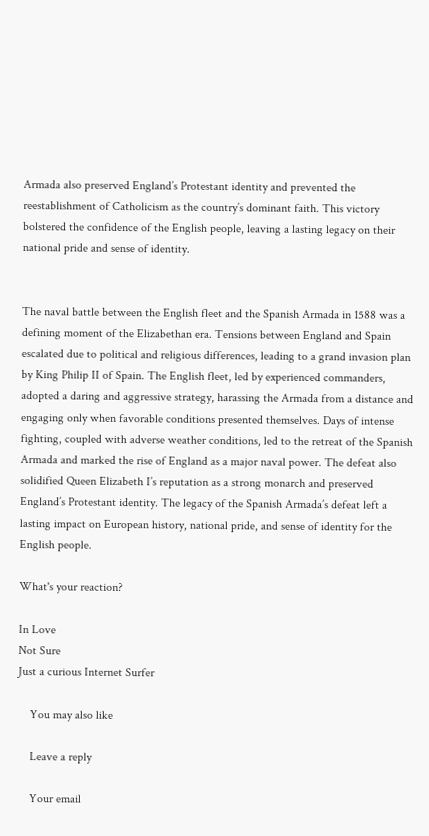Armada also preserved England’s Protestant identity and prevented the reestablishment of Catholicism as the country’s dominant faith. This victory bolstered the confidence of the English people, leaving a lasting legacy on their national pride and sense of identity.


The naval battle between the English fleet and the Spanish Armada in 1588 was a defining moment of the Elizabethan era. Tensions between England and Spain escalated due to political and religious differences, leading to a grand invasion plan by King Philip II of Spain. The English fleet, led by experienced commanders, adopted a daring and aggressive strategy, harassing the Armada from a distance and engaging only when favorable conditions presented themselves. Days of intense fighting, coupled with adverse weather conditions, led to the retreat of the Spanish Armada and marked the rise of England as a major naval power. The defeat also solidified Queen Elizabeth I’s reputation as a strong monarch and preserved England’s Protestant identity. The legacy of the Spanish Armada’s defeat left a lasting impact on European history, national pride, and sense of identity for the English people.

What's your reaction?

In Love
Not Sure
Just a curious Internet Surfer

    You may also like

    Leave a reply

    Your email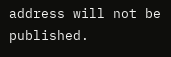address will not be published.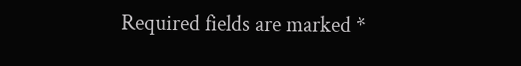Required fields are marked *